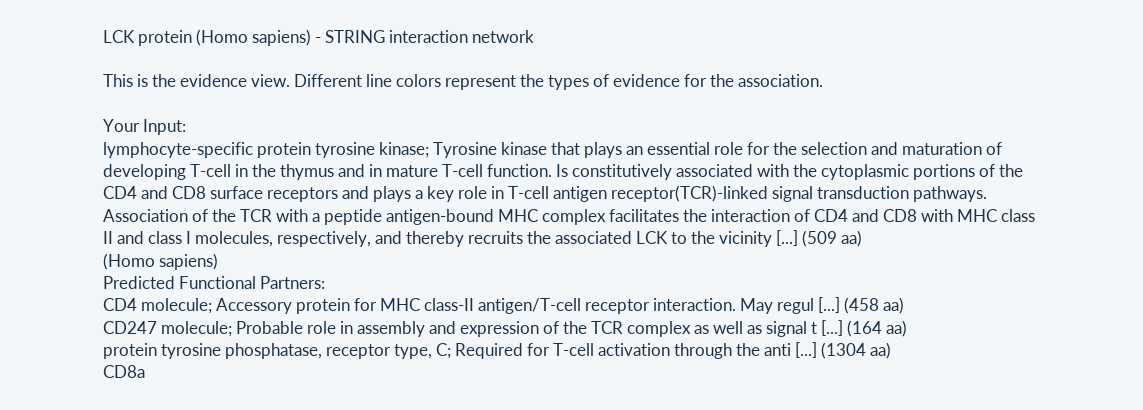LCK protein (Homo sapiens) - STRING interaction network

This is the evidence view. Different line colors represent the types of evidence for the association.

Your Input:
lymphocyte-specific protein tyrosine kinase; Tyrosine kinase that plays an essential role for the selection and maturation of developing T-cell in the thymus and in mature T-cell function. Is constitutively associated with the cytoplasmic portions of the CD4 and CD8 surface receptors and plays a key role in T-cell antigen receptor(TCR)-linked signal transduction pathways. Association of the TCR with a peptide antigen-bound MHC complex facilitates the interaction of CD4 and CD8 with MHC class II and class I molecules, respectively, and thereby recruits the associated LCK to the vicinity [...] (509 aa)
(Homo sapiens)
Predicted Functional Partners:
CD4 molecule; Accessory protein for MHC class-II antigen/T-cell receptor interaction. May regul [...] (458 aa)
CD247 molecule; Probable role in assembly and expression of the TCR complex as well as signal t [...] (164 aa)
protein tyrosine phosphatase, receptor type, C; Required for T-cell activation through the anti [...] (1304 aa)
CD8a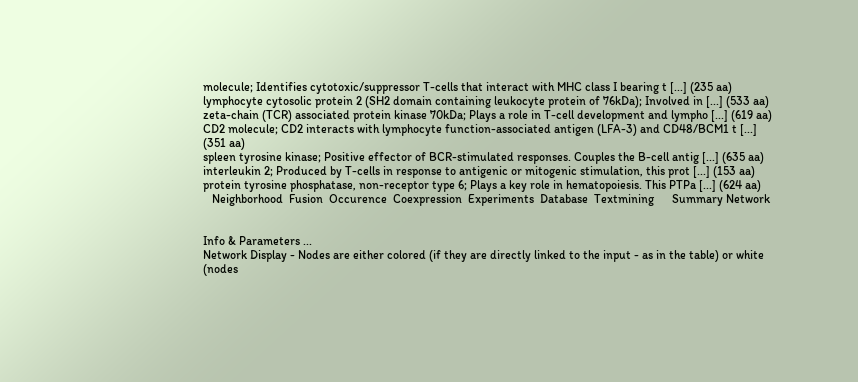molecule; Identifies cytotoxic/suppressor T-cells that interact with MHC class I bearing t [...] (235 aa)
lymphocyte cytosolic protein 2 (SH2 domain containing leukocyte protein of 76kDa); Involved in [...] (533 aa)
zeta-chain (TCR) associated protein kinase 70kDa; Plays a role in T-cell development and lympho [...] (619 aa)
CD2 molecule; CD2 interacts with lymphocyte function-associated antigen (LFA-3) and CD48/BCM1 t [...] (351 aa)
spleen tyrosine kinase; Positive effector of BCR-stimulated responses. Couples the B-cell antig [...] (635 aa)
interleukin 2; Produced by T-cells in response to antigenic or mitogenic stimulation, this prot [...] (153 aa)
protein tyrosine phosphatase, non-receptor type 6; Plays a key role in hematopoiesis. This PTPa [...] (624 aa)
   Neighborhood  Fusion  Occurence  Coexpression  Experiments  Database  Textmining      Summary Network


Info & Parameters ...
Network Display - Nodes are either colored (if they are directly linked to the input - as in the table) or white (nodes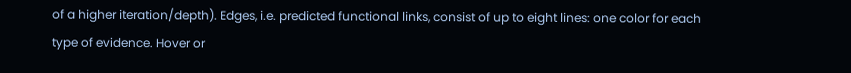of a higher iteration/depth). Edges, i.e. predicted functional links, consist of up to eight lines: one color for each type of evidence. Hover or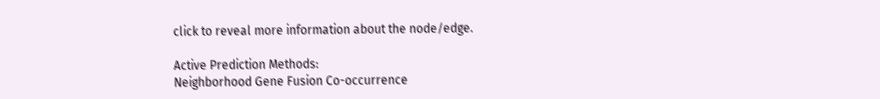click to reveal more information about the node/edge.

Active Prediction Methods:
Neighborhood Gene Fusion Co-occurrence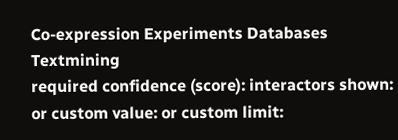Co-expression Experiments Databases Textmining
required confidence (score): interactors shown:
or custom value: or custom limit: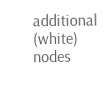additional (white) nodes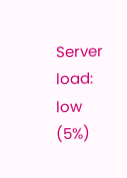Server load: low (5%)